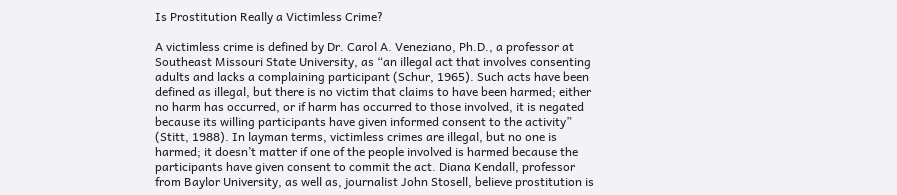Is Prostitution Really a Victimless Crime?

A victimless crime is defined by Dr. Carol A. Veneziano, Ph.D., a professor at Southeast Missouri State University, as “an illegal act that involves consenting adults and lacks a complaining participant (Schur, 1965). Such acts have been defined as illegal, but there is no victim that claims to have been harmed; either no harm has occurred, or if harm has occurred to those involved, it is negated because its willing participants have given informed consent to the activity” (Stitt, 1988). In layman terms, victimless crimes are illegal, but no one is harmed; it doesn’t matter if one of the people involved is harmed because the participants have given consent to commit the act. Diana Kendall, professor from Baylor University, as well as, journalist John Stosell, believe prostitution is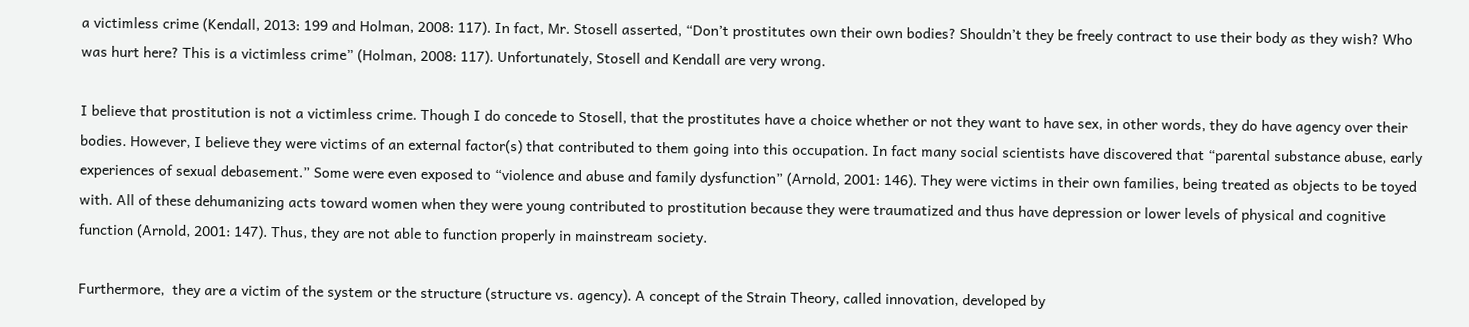a victimless crime (Kendall, 2013: 199 and Holman, 2008: 117). In fact, Mr. Stosell asserted, “Don’t prostitutes own their own bodies? Shouldn’t they be freely contract to use their body as they wish? Who was hurt here? This is a victimless crime” (Holman, 2008: 117). Unfortunately, Stosell and Kendall are very wrong.

I believe that prostitution is not a victimless crime. Though I do concede to Stosell, that the prostitutes have a choice whether or not they want to have sex, in other words, they do have agency over their bodies. However, I believe they were victims of an external factor(s) that contributed to them going into this occupation. In fact many social scientists have discovered that “parental substance abuse, early experiences of sexual debasement.” Some were even exposed to “violence and abuse and family dysfunction” (Arnold, 2001: 146). They were victims in their own families, being treated as objects to be toyed with. All of these dehumanizing acts toward women when they were young contributed to prostitution because they were traumatized and thus have depression or lower levels of physical and cognitive function (Arnold, 2001: 147). Thus, they are not able to function properly in mainstream society.

Furthermore,  they are a victim of the system or the structure (structure vs. agency). A concept of the Strain Theory, called innovation, developed by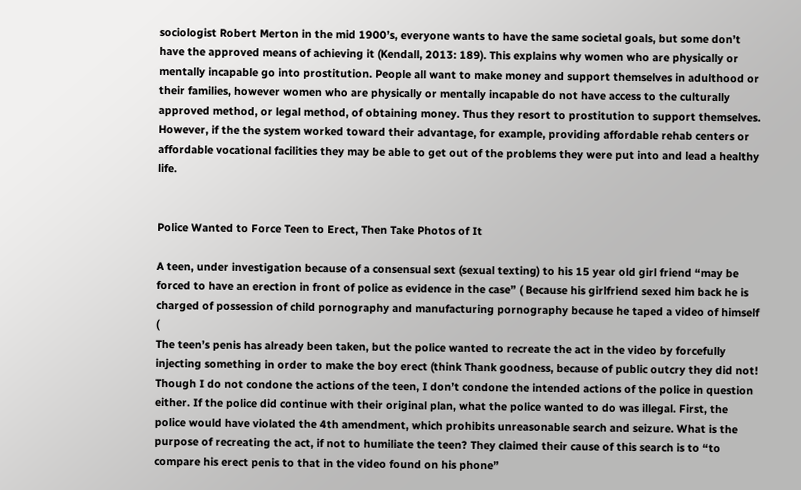sociologist Robert Merton in the mid 1900’s, everyone wants to have the same societal goals, but some don’t have the approved means of achieving it (Kendall, 2013: 189). This explains why women who are physically or mentally incapable go into prostitution. People all want to make money and support themselves in adulthood or their families, however women who are physically or mentally incapable do not have access to the culturally approved method, or legal method, of obtaining money. Thus they resort to prostitution to support themselves. However, if the the system worked toward their advantage, for example, providing affordable rehab centers or affordable vocational facilities they may be able to get out of the problems they were put into and lead a healthy life.


Police Wanted to Force Teen to Erect, Then Take Photos of It

A teen, under investigation because of a consensual sext (sexual texting) to his 15 year old girl friend “may be forced to have an erection in front of police as evidence in the case” ( Because his girlfriend sexed him back he is charged of possession of child pornography and manufacturing pornography because he taped a video of himself (
The teen’s penis has already been taken, but the police wanted to recreate the act in the video by forcefully injecting something in order to make the boy erect (think Thank goodness, because of public outcry they did not!
Though I do not condone the actions of the teen, I don’t condone the intended actions of the police in question either. If the police did continue with their original plan, what the police wanted to do was illegal. First, the police would have violated the 4th amendment, which prohibits unreasonable search and seizure. What is the purpose of recreating the act, if not to humiliate the teen? They claimed their cause of this search is to “to compare his erect penis to that in the video found on his phone”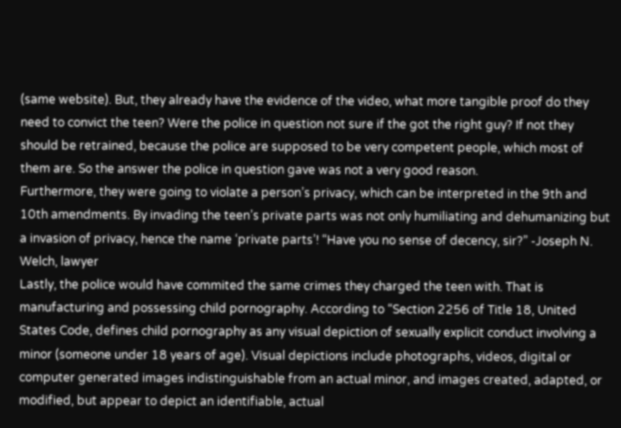(same website). But, they already have the evidence of the video, what more tangible proof do they need to convict the teen? Were the police in question not sure if the got the right guy? If not they should be retrained, because the police are supposed to be very competent people, which most of them are. So the answer the police in question gave was not a very good reason.
Furthermore, they were going to violate a person’s privacy, which can be interpreted in the 9th and 10th amendments. By invading the teen’s private parts was not only humiliating and dehumanizing but a invasion of privacy, hence the name ‘private parts’! “Have you no sense of decency, sir?” -Joseph N. Welch, lawyer
Lastly, the police would have commited the same crimes they charged the teen with. That is manufacturing and possessing child pornography. According to “Section 2256 of Title 18, United States Code, defines child pornography as any visual depiction of sexually explicit conduct involving a minor (someone under 18 years of age). Visual depictions include photographs, videos, digital or computer generated images indistinguishable from an actual minor, and images created, adapted, or modified, but appear to depict an identifiable, actual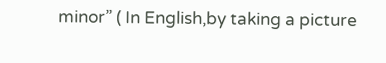minor” ( In English,by taking a picture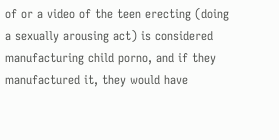of or a video of the teen erecting (doing a sexually arousing act) is considered manufacturing child porno, and if they manufactured it, they would have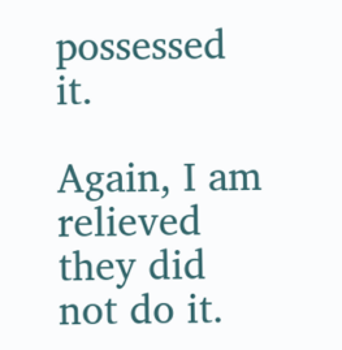possessed it.

Again, I am relieved they did not do it.